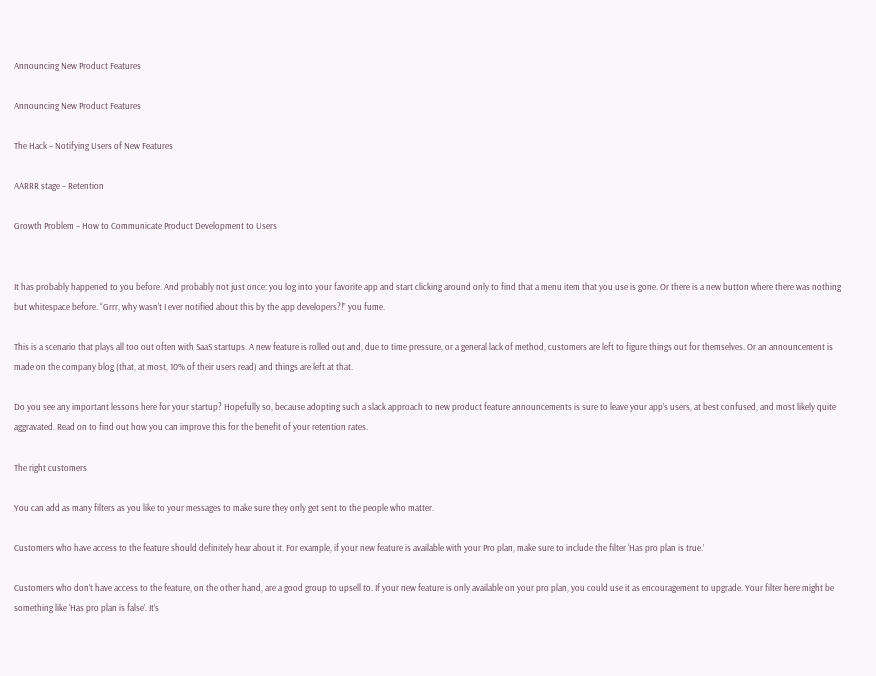Announcing New Product Features

Announcing New Product Features

The Hack – Notifying Users of New Features

AARRR stage – Retention

Growth Problem – How to Communicate Product Development to Users


It has probably happened to you before. And probably not just once: you log into your favorite app and start clicking around only to find that a menu item that you use is gone. Or there is a new button where there was nothing but whitespace before. “Grrr, why wasn’t I ever notified about this by the app developers?!” you fume.

This is a scenario that plays all too out often with SaaS startups. A new feature is rolled out and, due to time pressure, or a general lack of method, customers are left to figure things out for themselves. Or an announcement is made on the company blog (that, at most, 10% of their users read) and things are left at that.

Do you see any important lessons here for your startup? Hopefully so, because adopting such a slack approach to new product feature announcements is sure to leave your app’s users, at best confused, and most likely quite aggravated. Read on to find out how you can improve this for the benefit of your retention rates.

The right customers

You can add as many filters as you like to your messages to make sure they only get sent to the people who matter.

Customers who have access to the feature should definitely hear about it. For example, if your new feature is available with your Pro plan, make sure to include the filter ‘Has pro plan is true.’

Customers who don’t have access to the feature, on the other hand, are a good group to upsell to. If your new feature is only available on your pro plan, you could use it as encouragement to upgrade. Your filter here might be something like ‘Has pro plan is false’. It’s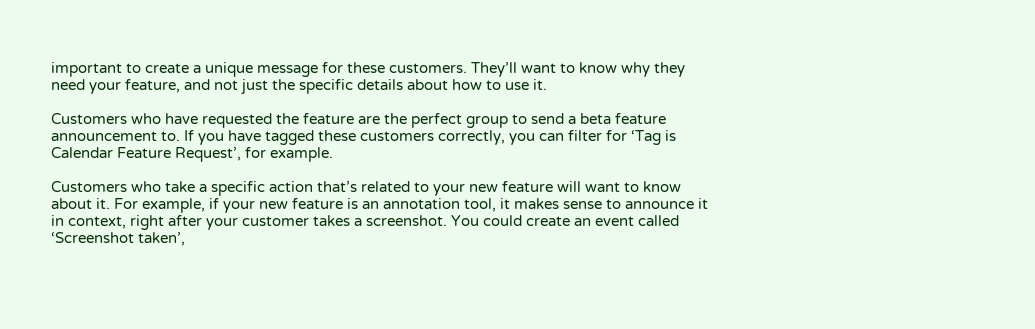important to create a unique message for these customers. They’ll want to know why they need your feature, and not just the specific details about how to use it.

Customers who have requested the feature are the perfect group to send a beta feature announcement to. If you have tagged these customers correctly, you can filter for ‘Tag is Calendar Feature Request’, for example.

Customers who take a specific action that’s related to your new feature will want to know about it. For example, if your new feature is an annotation tool, it makes sense to announce it in context, right after your customer takes a screenshot. You could create an event called ‘Screenshot taken’,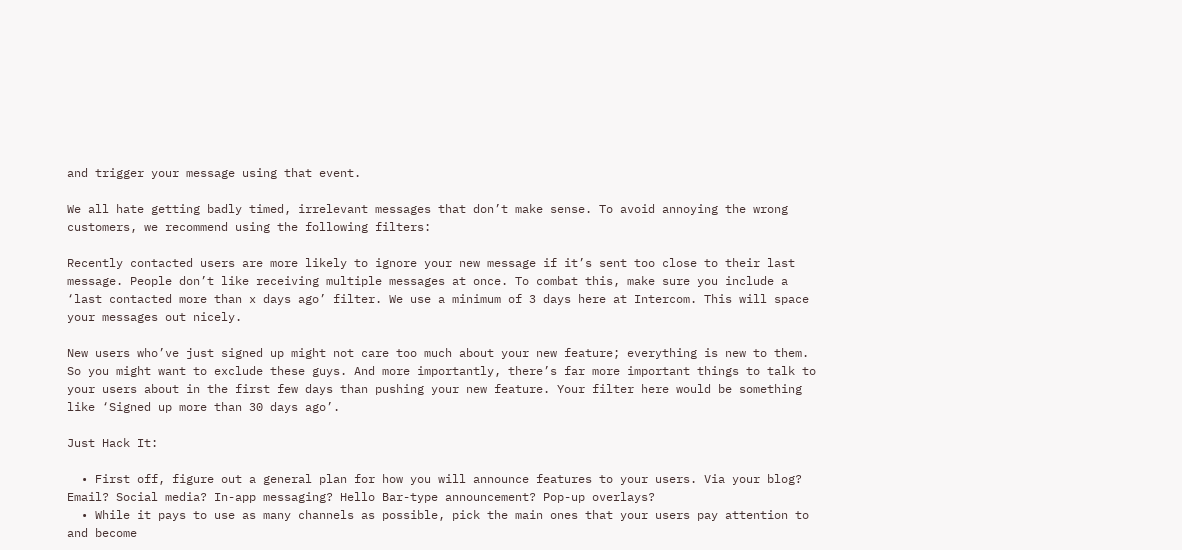and trigger your message using that event.

We all hate getting badly timed, irrelevant messages that don’t make sense. To avoid annoying the wrong customers, we recommend using the following filters:

Recently contacted users are more likely to ignore your new message if it’s sent too close to their last message. People don’t like receiving multiple messages at once. To combat this, make sure you include a ‘last contacted more than x days ago’ filter. We use a minimum of 3 days here at Intercom. This will space your messages out nicely.

New users who’ve just signed up might not care too much about your new feature; everything is new to them. So you might want to exclude these guys. And more importantly, there’s far more important things to talk to your users about in the first few days than pushing your new feature. Your filter here would be something like ‘Signed up more than 30 days ago’.

Just Hack It:

  • First off, figure out a general plan for how you will announce features to your users. Via your blog? Email? Social media? In-app messaging? Hello Bar-type announcement? Pop-up overlays?
  • While it pays to use as many channels as possible, pick the main ones that your users pay attention to and become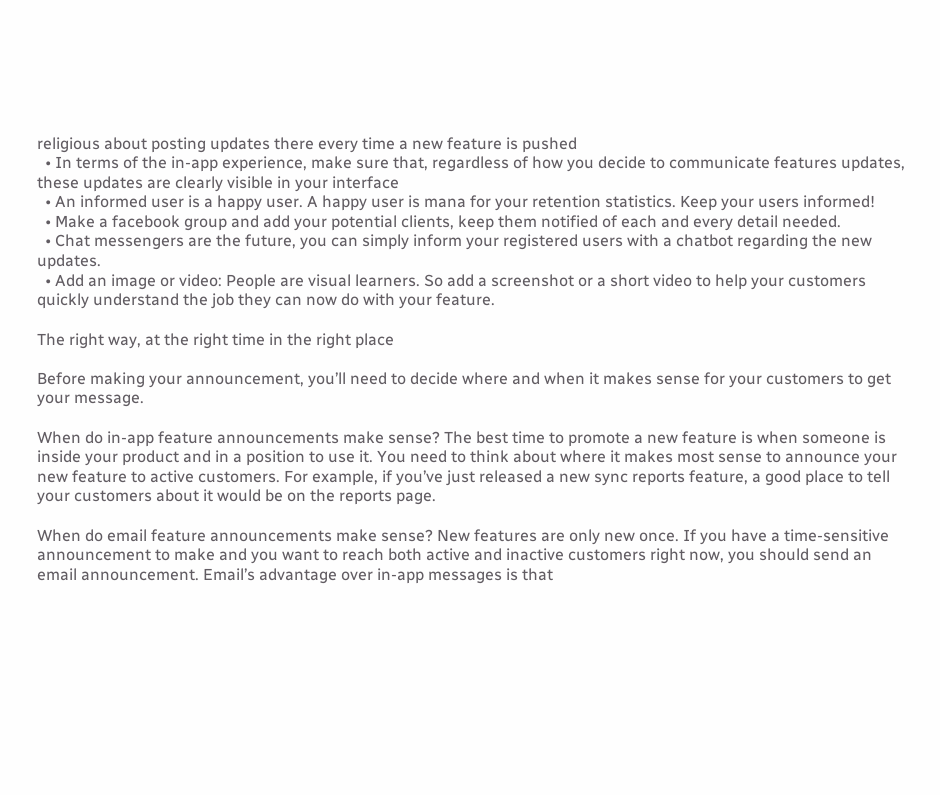religious about posting updates there every time a new feature is pushed
  • In terms of the in-app experience, make sure that, regardless of how you decide to communicate features updates, these updates are clearly visible in your interface
  • An informed user is a happy user. A happy user is mana for your retention statistics. Keep your users informed!
  • Make a facebook group and add your potential clients, keep them notified of each and every detail needed.
  • Chat messengers are the future, you can simply inform your registered users with a chatbot regarding the new updates.
  • Add an image or video: People are visual learners. So add a screenshot or a short video to help your customers quickly understand the job they can now do with your feature.

The right way, at the right time in the right place

Before making your announcement, you’ll need to decide where and when it makes sense for your customers to get your message.

When do in-app feature announcements make sense? The best time to promote a new feature is when someone is inside your product and in a position to use it. You need to think about where it makes most sense to announce your new feature to active customers. For example, if you’ve just released a new sync reports feature, a good place to tell your customers about it would be on the reports page.

When do email feature announcements make sense? New features are only new once. If you have a time-sensitive announcement to make and you want to reach both active and inactive customers right now, you should send an email announcement. Email’s advantage over in-app messages is that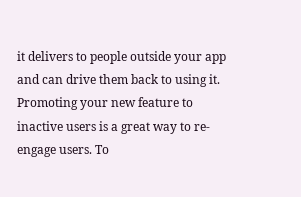it delivers to people outside your app and can drive them back to using it. Promoting your new feature to inactive users is a great way to re-engage users. To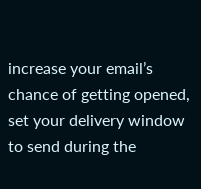increase your email’s chance of getting opened, set your delivery window to send during the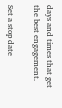days and times that get the best engagement.

Set a stop date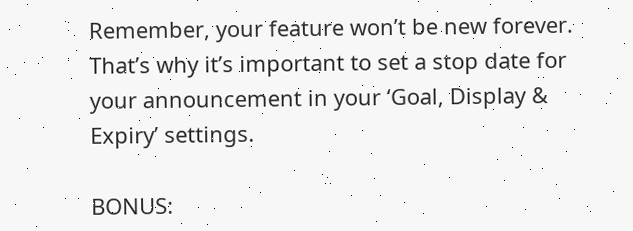Remember, your feature won’t be new forever. That’s why it’s important to set a stop date for your announcement in your ‘Goal, Display & Expiry’ settings.

BONUS: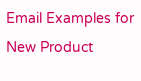Email Examples for New Product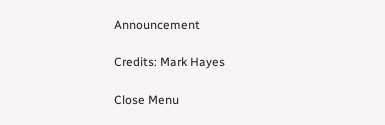Announcement

Credits: Mark Hayes

Close Menu